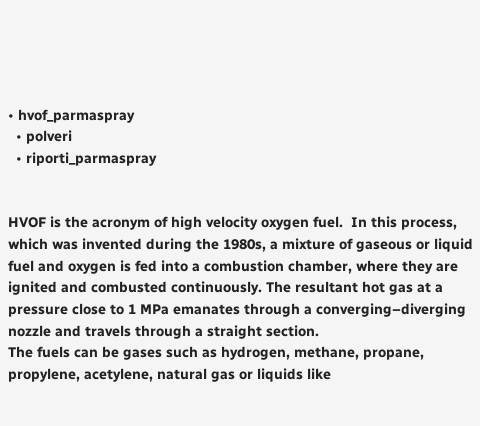• hvof_parmaspray
  • polveri
  • riporti_parmaspray


HVOF is the acronym of high velocity oxygen fuel.  In this process, which was invented during the 1980s, a mixture of gaseous or liquid fuel and oxygen is fed into a combustion chamber, where they are ignited and combusted continuously. The resultant hot gas at a pressure close to 1 MPa emanates through a converging–diverging nozzle and travels through a straight section.
The fuels can be gases such as hydrogen, methane, propane, propylene, acetylene, natural gas or liquids like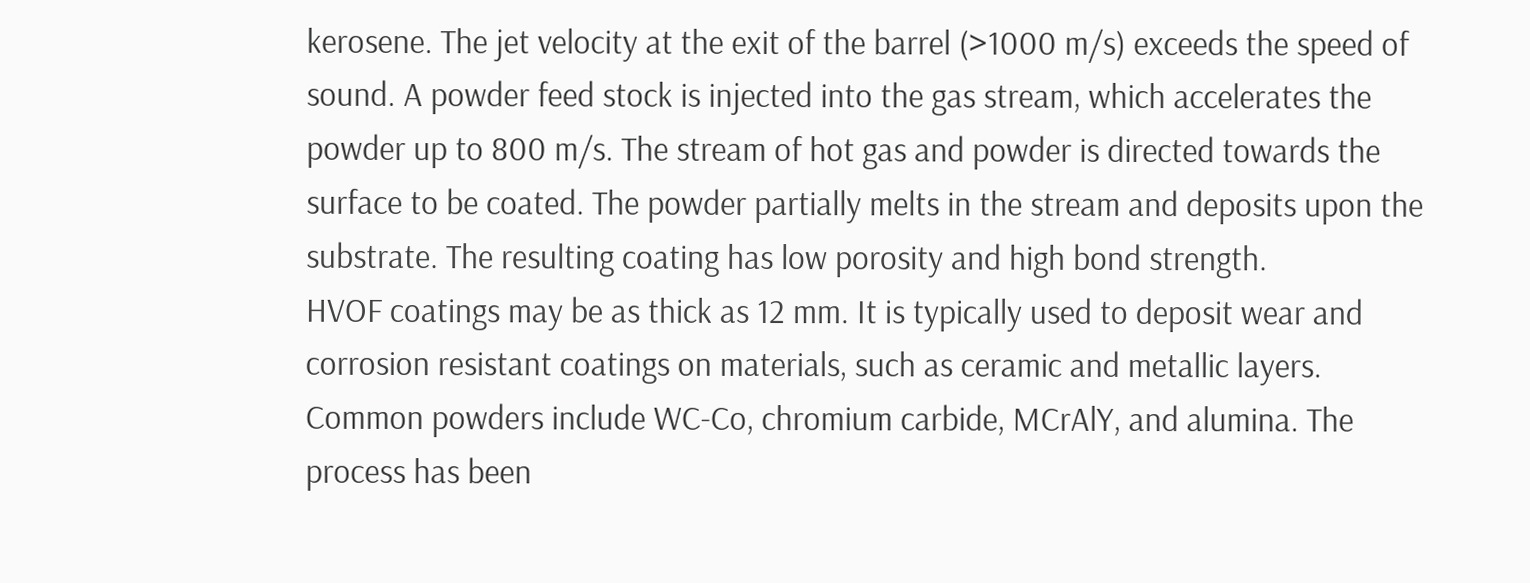kerosene. The jet velocity at the exit of the barrel (>1000 m/s) exceeds the speed of sound. A powder feed stock is injected into the gas stream, which accelerates the powder up to 800 m/s. The stream of hot gas and powder is directed towards the surface to be coated. The powder partially melts in the stream and deposits upon the substrate. The resulting coating has low porosity and high bond strength.
HVOF coatings may be as thick as 12 mm. It is typically used to deposit wear and corrosion resistant coatings on materials, such as ceramic and metallic layers. Common powders include WC-Co, chromium carbide, MCrAlY, and alumina. The process has been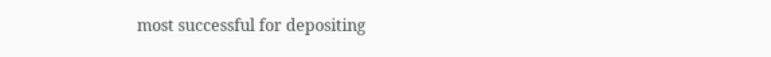most successful for depositing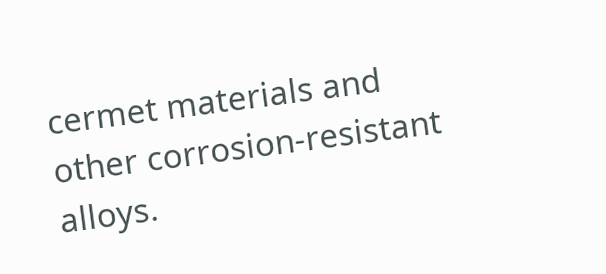cermet materials and other corrosion-resistant alloys.